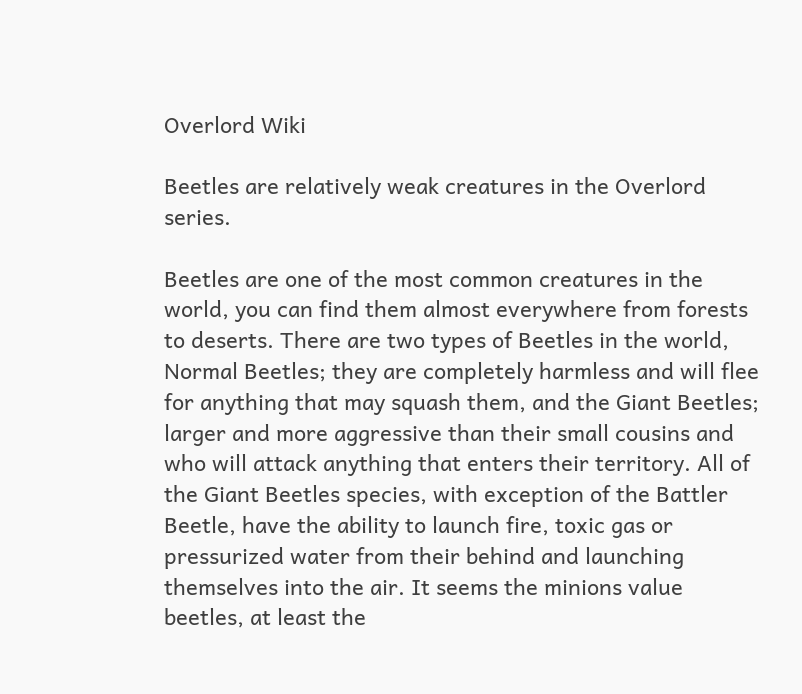Overlord Wiki

Beetles are relatively weak creatures in the Overlord series.

Beetles are one of the most common creatures in the world, you can find them almost everywhere from forests to deserts. There are two types of Beetles in the world, Normal Beetles; they are completely harmless and will flee for anything that may squash them, and the Giant Beetles; larger and more aggressive than their small cousins and who will attack anything that enters their territory. All of the Giant Beetles species, with exception of the Battler Beetle, have the ability to launch fire, toxic gas or pressurized water from their behind and launching themselves into the air. It seems the minions value beetles, at least the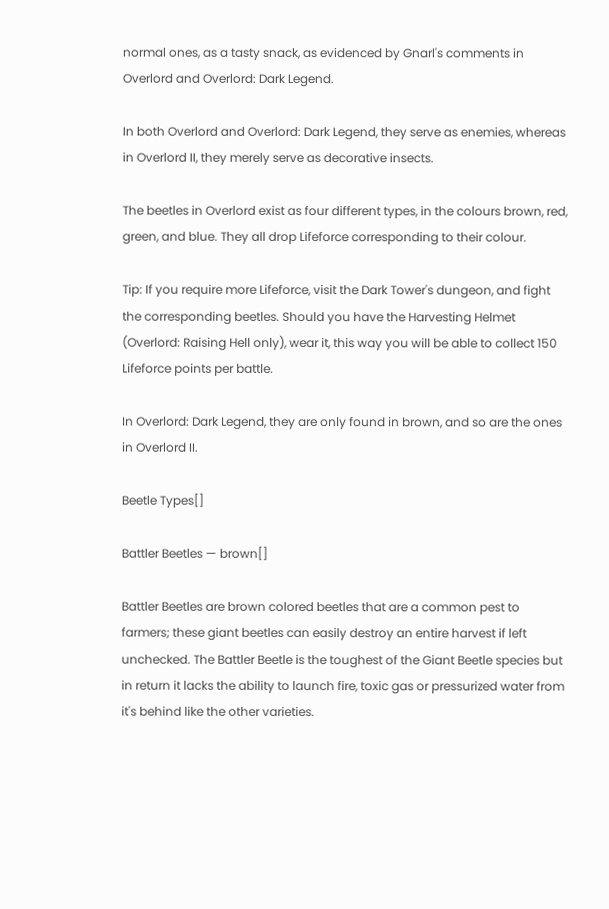normal ones, as a tasty snack, as evidenced by Gnarl's comments in Overlord and Overlord: Dark Legend.

In both Overlord and Overlord: Dark Legend, they serve as enemies, whereas in Overlord II, they merely serve as decorative insects.

The beetles in Overlord exist as four different types, in the colours brown, red, green, and blue. They all drop Lifeforce corresponding to their colour.

Tip: If you require more Lifeforce, visit the Dark Tower's dungeon, and fight the corresponding beetles. Should you have the Harvesting Helmet (Overlord: Raising Hell only), wear it, this way you will be able to collect 150 Lifeforce points per battle.

In Overlord: Dark Legend, they are only found in brown, and so are the ones in Overlord II.

Beetle Types[]

Battler Beetles — brown[]

Battler Beetles are brown colored beetles that are a common pest to farmers; these giant beetles can easily destroy an entire harvest if left unchecked. The Battler Beetle is the toughest of the Giant Beetle species but in return it lacks the ability to launch fire, toxic gas or pressurized water from it's behind like the other varieties.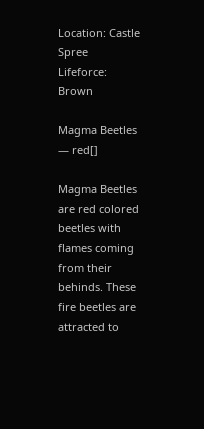Location: Castle Spree
Lifeforce: Brown

Magma Beetles — red[]

Magma Beetles are red colored beetles with flames coming from their behinds. These fire beetles are attracted to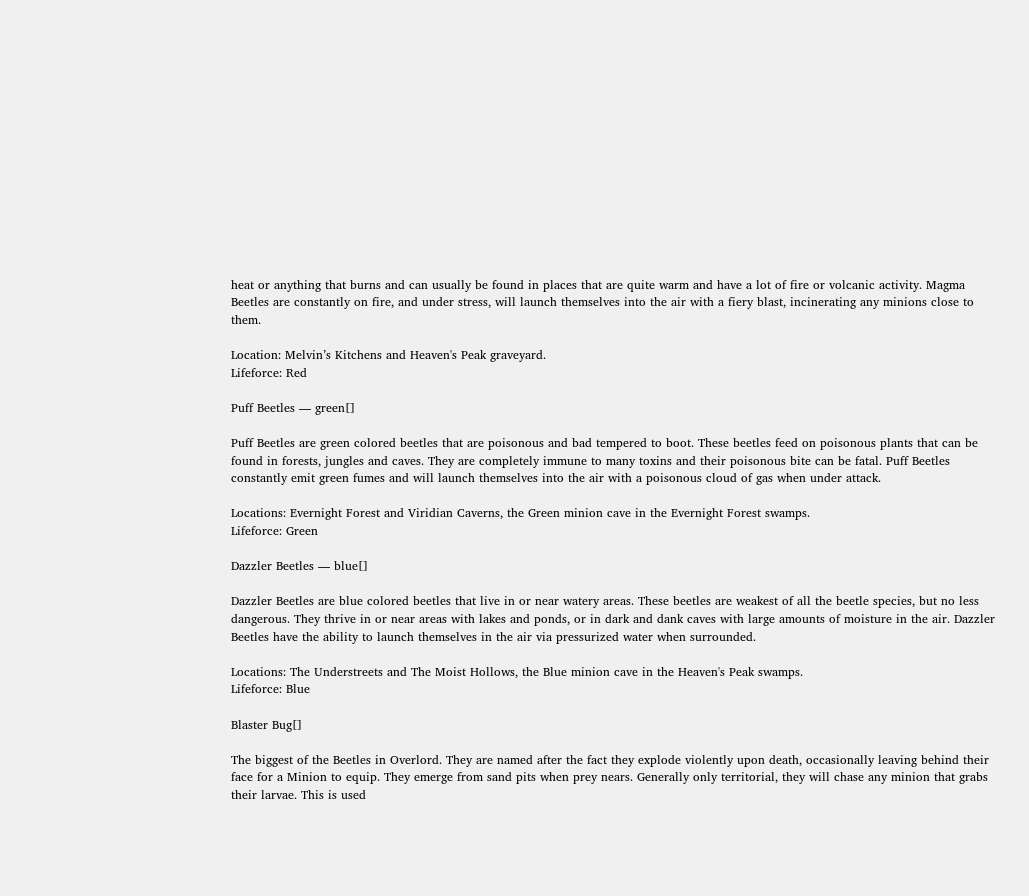heat or anything that burns and can usually be found in places that are quite warm and have a lot of fire or volcanic activity. Magma Beetles are constantly on fire, and under stress, will launch themselves into the air with a fiery blast, incinerating any minions close to them.

Location: Melvin’s Kitchens and Heaven's Peak graveyard.
Lifeforce: Red

Puff Beetles — green[]

Puff Beetles are green colored beetles that are poisonous and bad tempered to boot. These beetles feed on poisonous plants that can be found in forests, jungles and caves. They are completely immune to many toxins and their poisonous bite can be fatal. Puff Beetles constantly emit green fumes and will launch themselves into the air with a poisonous cloud of gas when under attack.

Locations: Evernight Forest and Viridian Caverns, the Green minion cave in the Evernight Forest swamps.
Lifeforce: Green

Dazzler Beetles — blue[]

Dazzler Beetles are blue colored beetles that live in or near watery areas. These beetles are weakest of all the beetle species, but no less dangerous. They thrive in or near areas with lakes and ponds, or in dark and dank caves with large amounts of moisture in the air. Dazzler Beetles have the ability to launch themselves in the air via pressurized water when surrounded.

Locations: The Understreets and The Moist Hollows, the Blue minion cave in the Heaven's Peak swamps.
Lifeforce: Blue

Blaster Bug[]

The biggest of the Beetles in Overlord. They are named after the fact they explode violently upon death, occasionally leaving behind their face for a Minion to equip. They emerge from sand pits when prey nears. Generally only territorial, they will chase any minion that grabs their larvae. This is used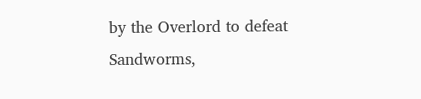by the Overlord to defeat Sandworms,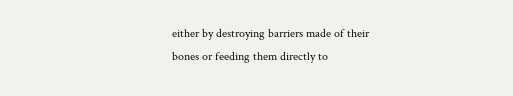either by destroying barriers made of their bones or feeding them directly to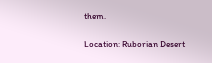them.

Location: Ruborian Desert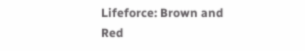Lifeforce: Brown and Red